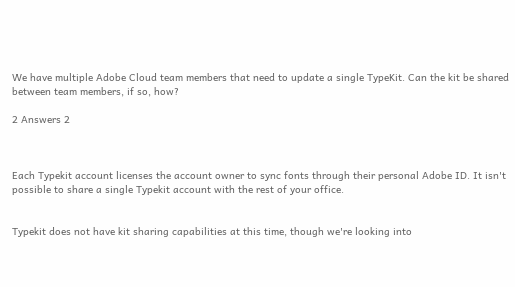We have multiple Adobe Cloud team members that need to update a single TypeKit. Can the kit be shared between team members, if so, how?

2 Answers 2



Each Typekit account licenses the account owner to sync fonts through their personal Adobe ID. It isn't possible to share a single Typekit account with the rest of your office.


Typekit does not have kit sharing capabilities at this time, though we're looking into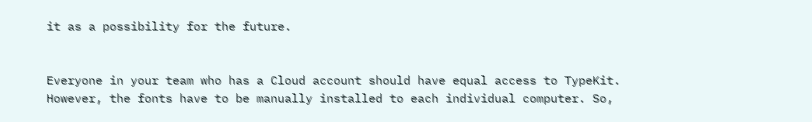it as a possibility for the future.


Everyone in your team who has a Cloud account should have equal access to TypeKit. However, the fonts have to be manually installed to each individual computer. So,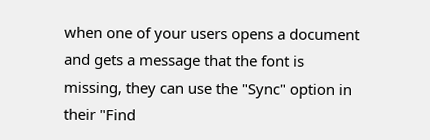when one of your users opens a document and gets a message that the font is missing, they can use the "Sync" option in their "Find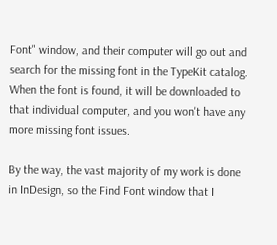Font" window, and their computer will go out and search for the missing font in the TypeKit catalog. When the font is found, it will be downloaded to that individual computer, and you won't have any more missing font issues.

By the way, the vast majority of my work is done in InDesign, so the Find Font window that I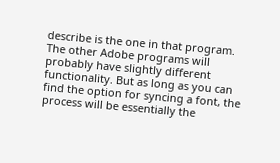describe is the one in that program. The other Adobe programs will probably have slightly different functionality. But as long as you can find the option for syncing a font, the process will be essentially the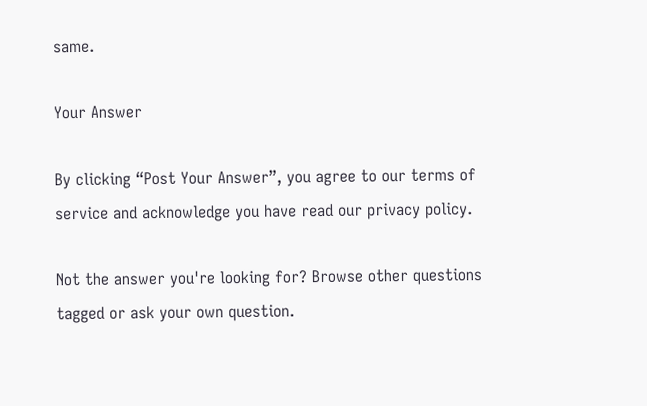same.

Your Answer

By clicking “Post Your Answer”, you agree to our terms of service and acknowledge you have read our privacy policy.

Not the answer you're looking for? Browse other questions tagged or ask your own question.